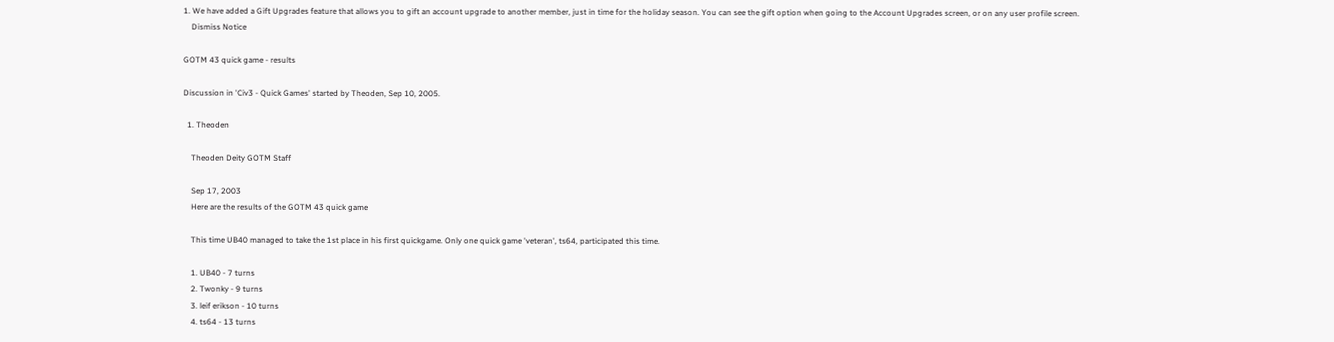1. We have added a Gift Upgrades feature that allows you to gift an account upgrade to another member, just in time for the holiday season. You can see the gift option when going to the Account Upgrades screen, or on any user profile screen.
    Dismiss Notice

GOTM 43 quick game - results

Discussion in 'Civ3 - Quick Games' started by Theoden, Sep 10, 2005.

  1. Theoden

    Theoden Deity GOTM Staff

    Sep 17, 2003
    Here are the results of the GOTM 43 quick game

    This time UB40 managed to take the 1st place in his first quickgame. Only one quick game 'veteran', ts64, participated this time.

    1. UB40 - 7 turns
    2. Twonky - 9 turns
    3. leif erikson - 10 turns
    4. ts64 - 13 turns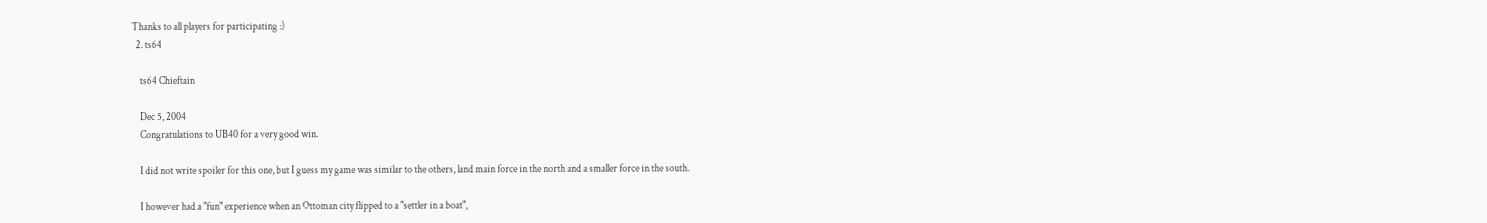Thanks to all players for participating :)
  2. ts64

    ts64 Chieftain

    Dec 5, 2004
    Congratulations to UB40 for a very good win.

    I did not write spoiler for this one, but I guess my game was similar to the others, land main force in the north and a smaller force in the south.

    I however had a "fun" experience when an Ottoman city flipped to a "settler in a boat",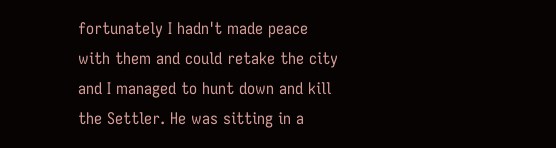fortunately I hadn't made peace with them and could retake the city and I managed to hunt down and kill the Settler. He was sitting in a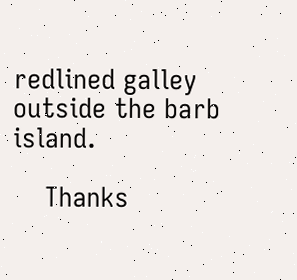redlined galley outside the barb island.

    Thanks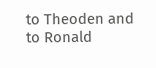to Theoden and to Ronald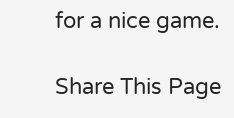for a nice game.

Share This Page